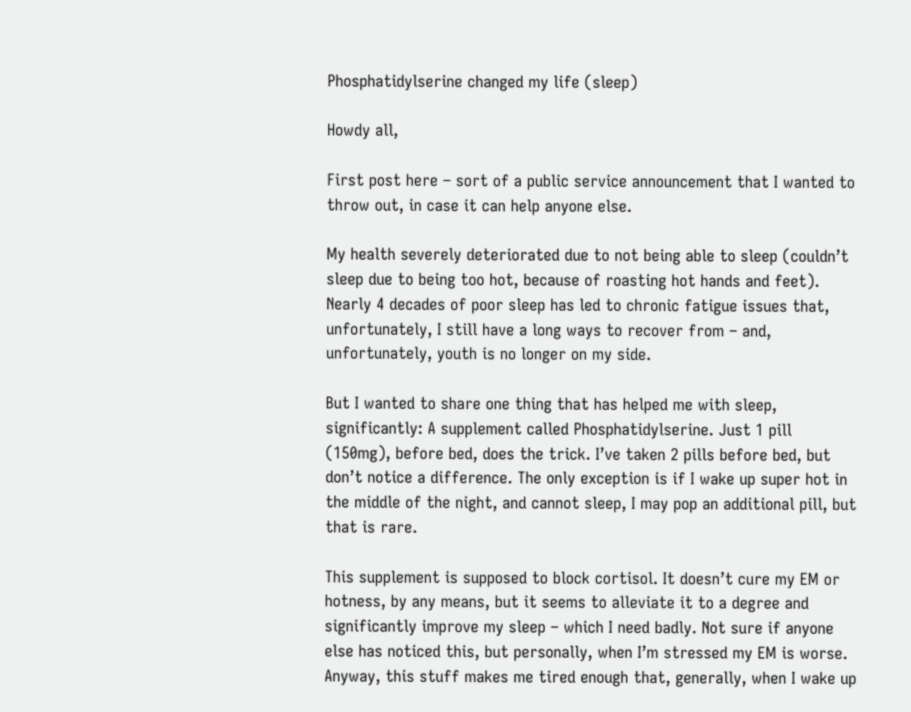Phosphatidylserine changed my life (sleep)

Howdy all,

First post here – sort of a public service announcement that I wanted to throw out, in case it can help anyone else.

My health severely deteriorated due to not being able to sleep (couldn’t sleep due to being too hot, because of roasting hot hands and feet). Nearly 4 decades of poor sleep has led to chronic fatigue issues that, unfortunately, I still have a long ways to recover from – and, unfortunately, youth is no longer on my side.

But I wanted to share one thing that has helped me with sleep, significantly: A supplement called Phosphatidylserine. Just 1 pill (150mg), before bed, does the trick. I’ve taken 2 pills before bed, but don’t notice a difference. The only exception is if I wake up super hot in the middle of the night, and cannot sleep, I may pop an additional pill, but that is rare.

This supplement is supposed to block cortisol. It doesn’t cure my EM or hotness, by any means, but it seems to alleviate it to a degree and significantly improve my sleep – which I need badly. Not sure if anyone else has noticed this, but personally, when I’m stressed my EM is worse. Anyway, this stuff makes me tired enough that, generally, when I wake up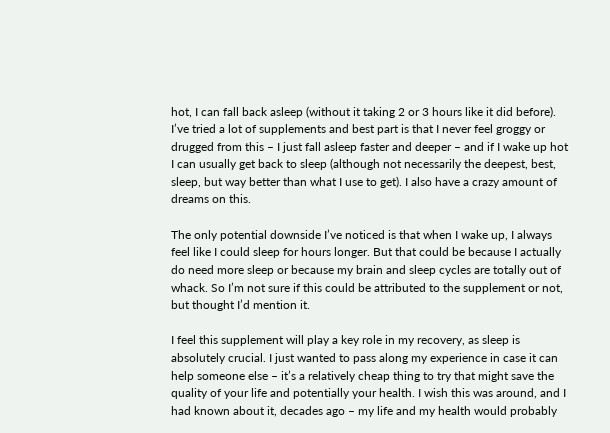hot, I can fall back asleep (without it taking 2 or 3 hours like it did before). I’ve tried a lot of supplements and best part is that I never feel groggy or drugged from this – I just fall asleep faster and deeper – and if I wake up hot I can usually get back to sleep (although not necessarily the deepest, best, sleep, but way better than what I use to get). I also have a crazy amount of dreams on this.

The only potential downside I’ve noticed is that when I wake up, I always feel like I could sleep for hours longer. But that could be because I actually do need more sleep or because my brain and sleep cycles are totally out of whack. So I’m not sure if this could be attributed to the supplement or not, but thought I’d mention it.

I feel this supplement will play a key role in my recovery, as sleep is absolutely crucial. I just wanted to pass along my experience in case it can help someone else – it’s a relatively cheap thing to try that might save the quality of your life and potentially your health. I wish this was around, and I had known about it, decades ago – my life and my health would probably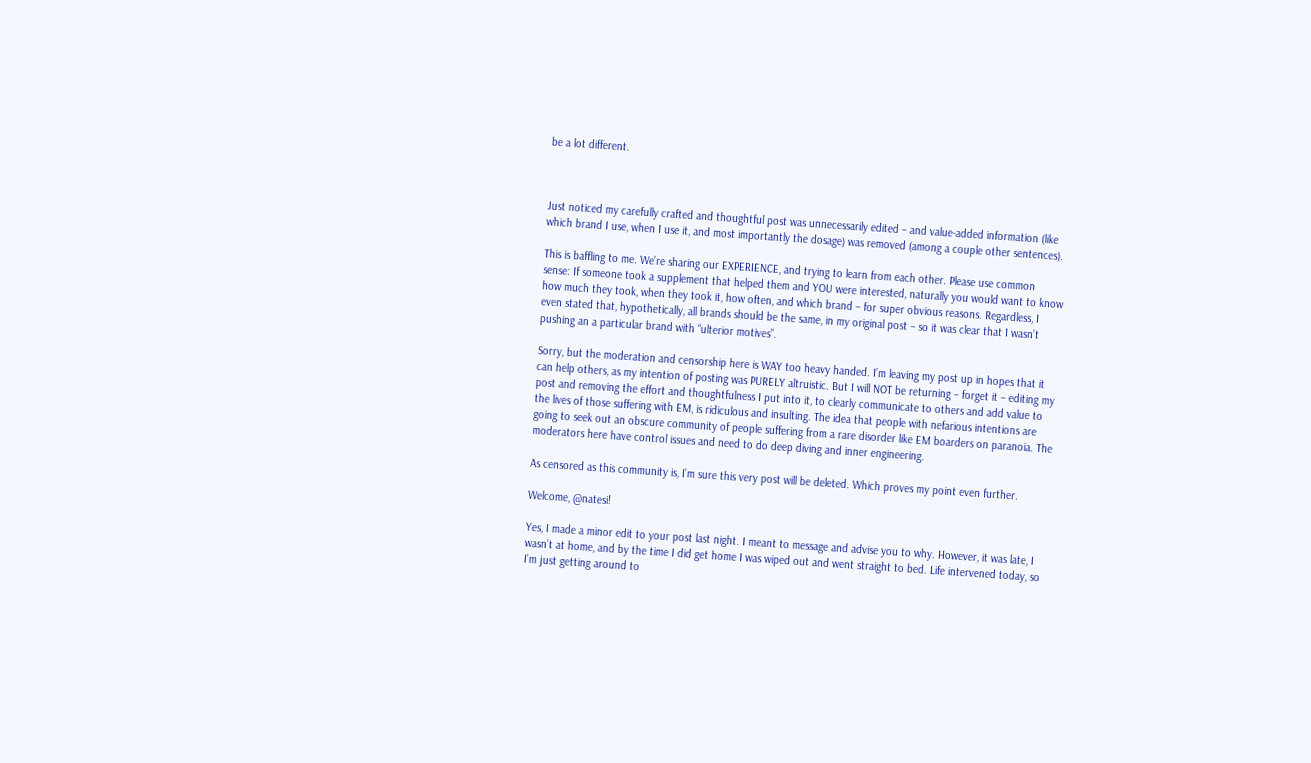be a lot different.



Just noticed my carefully crafted and thoughtful post was unnecessarily edited – and value-added information (like which brand I use, when I use it, and most importantly the dosage) was removed (among a couple other sentences).

This is baffling to me. We’re sharing our EXPERIENCE, and trying to learn from each other. Please use common sense: If someone took a supplement that helped them and YOU were interested, naturally you would want to know how much they took, when they took it, how often, and which brand – for super obvious reasons. Regardless, I even stated that, hypothetically, all brands should be the same, in my original post – so it was clear that I wasn’t pushing an a particular brand with “ulterior motives”.

Sorry, but the moderation and censorship here is WAY too heavy handed. I’m leaving my post up in hopes that it can help others, as my intention of posting was PURELY altruistic. But I will NOT be returning – forget it – editing my post and removing the effort and thoughtfulness I put into it, to clearly communicate to others and add value to the lives of those suffering with EM, is ridiculous and insulting. The idea that people with nefarious intentions are going to seek out an obscure community of people suffering from a rare disorder like EM boarders on paranoia. The moderators here have control issues and need to do deep diving and inner engineering.

As censored as this community is, I’m sure this very post will be deleted. Which proves my point even further.

Welcome, @natesi!

Yes, I made a minor edit to your post last night. I meant to message and advise you to why. However, it was late, I wasn’t at home, and by the time I did get home I was wiped out and went straight to bed. Life intervened today, so I’m just getting around to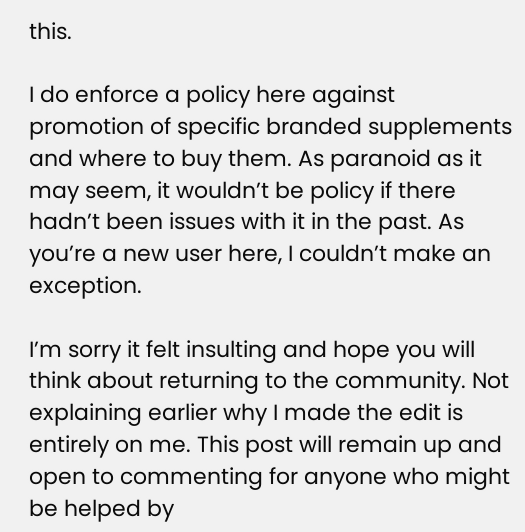this.

I do enforce a policy here against promotion of specific branded supplements and where to buy them. As paranoid as it may seem, it wouldn’t be policy if there hadn’t been issues with it in the past. As you’re a new user here, I couldn’t make an exception.

I’m sorry it felt insulting and hope you will think about returning to the community. Not explaining earlier why I made the edit is entirely on me. This post will remain up and open to commenting for anyone who might be helped by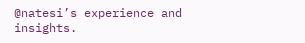@natesi’s experience and insights.